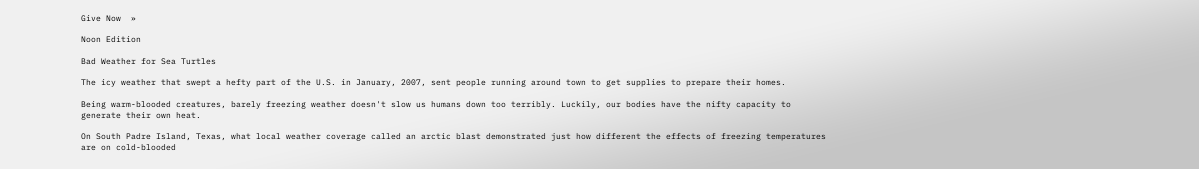Give Now  »

Noon Edition

Bad Weather for Sea Turtles

The icy weather that swept a hefty part of the U.S. in January, 2007, sent people running around town to get supplies to prepare their homes.

Being warm-blooded creatures, barely freezing weather doesn't slow us humans down too terribly. Luckily, our bodies have the nifty capacity to generate their own heat.

On South Padre Island, Texas, what local weather coverage called an arctic blast demonstrated just how different the effects of freezing temperatures are on cold-blooded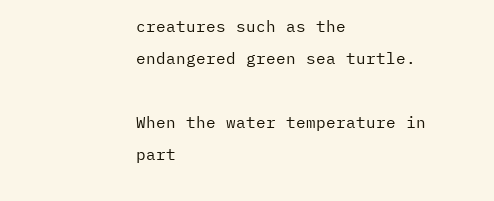creatures such as the endangered green sea turtle.

When the water temperature in part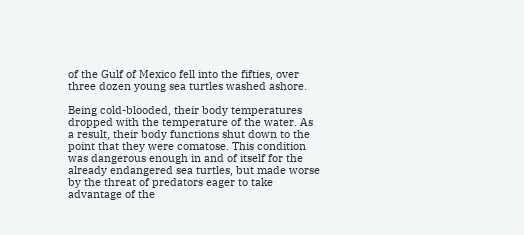of the Gulf of Mexico fell into the fifties, over three dozen young sea turtles washed ashore.

Being cold-blooded, their body temperatures dropped with the temperature of the water. As a result, their body functions shut down to the point that they were comatose. This condition was dangerous enough in and of itself for the already endangered sea turtles, but made worse by the threat of predators eager to take advantage of the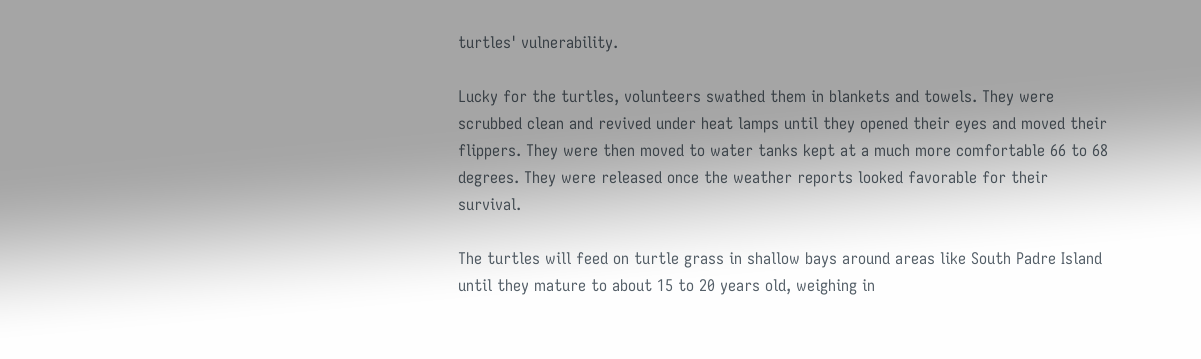turtles' vulnerability.

Lucky for the turtles, volunteers swathed them in blankets and towels. They were scrubbed clean and revived under heat lamps until they opened their eyes and moved their flippers. They were then moved to water tanks kept at a much more comfortable 66 to 68 degrees. They were released once the weather reports looked favorable for their survival.

The turtles will feed on turtle grass in shallow bays around areas like South Padre Island until they mature to about 15 to 20 years old, weighing in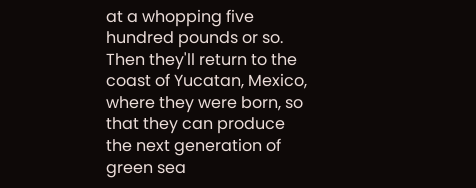at a whopping five hundred pounds or so. Then they'll return to the coast of Yucatan, Mexico, where they were born, so that they can produce the next generation of green sea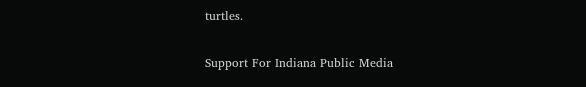turtles.

Support For Indiana Public Media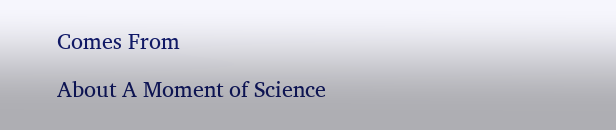Comes From

About A Moment of Science